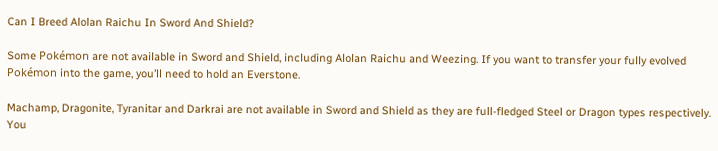Can I Breed Alolan Raichu In Sword And Shield?

Some Pokémon are not available in Sword and Shield, including Alolan Raichu and Weezing. If you want to transfer your fully evolved Pokémon into the game, you’ll need to hold an Everstone.

Machamp, Dragonite, Tyranitar and Darkrai are not available in Sword and Shield as they are full-fledged Steel or Dragon types respectively. You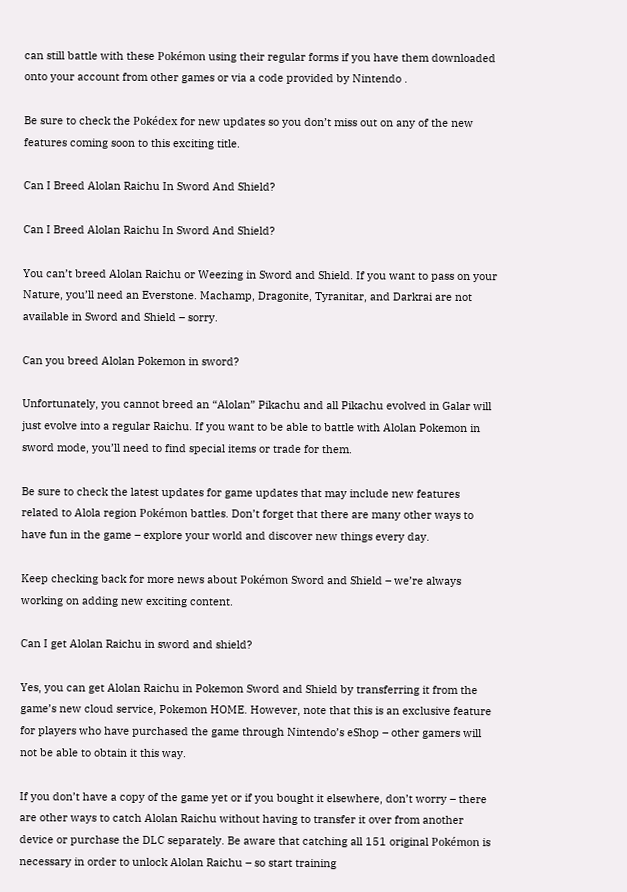can still battle with these Pokémon using their regular forms if you have them downloaded onto your account from other games or via a code provided by Nintendo .

Be sure to check the Pokédex for new updates so you don’t miss out on any of the new features coming soon to this exciting title.

Can I Breed Alolan Raichu In Sword And Shield?

Can I Breed Alolan Raichu In Sword And Shield?

You can’t breed Alolan Raichu or Weezing in Sword and Shield. If you want to pass on your Nature, you’ll need an Everstone. Machamp, Dragonite, Tyranitar, and Darkrai are not available in Sword and Shield – sorry.

Can you breed Alolan Pokemon in sword?

Unfortunately, you cannot breed an “Alolan” Pikachu and all Pikachu evolved in Galar will just evolve into a regular Raichu. If you want to be able to battle with Alolan Pokemon in sword mode, you’ll need to find special items or trade for them.

Be sure to check the latest updates for game updates that may include new features related to Alola region Pokémon battles. Don’t forget that there are many other ways to have fun in the game – explore your world and discover new things every day.

Keep checking back for more news about Pokémon Sword and Shield – we’re always working on adding new exciting content.

Can I get Alolan Raichu in sword and shield?

Yes, you can get Alolan Raichu in Pokemon Sword and Shield by transferring it from the game’s new cloud service, Pokemon HOME. However, note that this is an exclusive feature for players who have purchased the game through Nintendo’s eShop – other gamers will not be able to obtain it this way.

If you don’t have a copy of the game yet or if you bought it elsewhere, don’t worry – there are other ways to catch Alolan Raichu without having to transfer it over from another device or purchase the DLC separately. Be aware that catching all 151 original Pokémon is necessary in order to unlock Alolan Raichu – so start training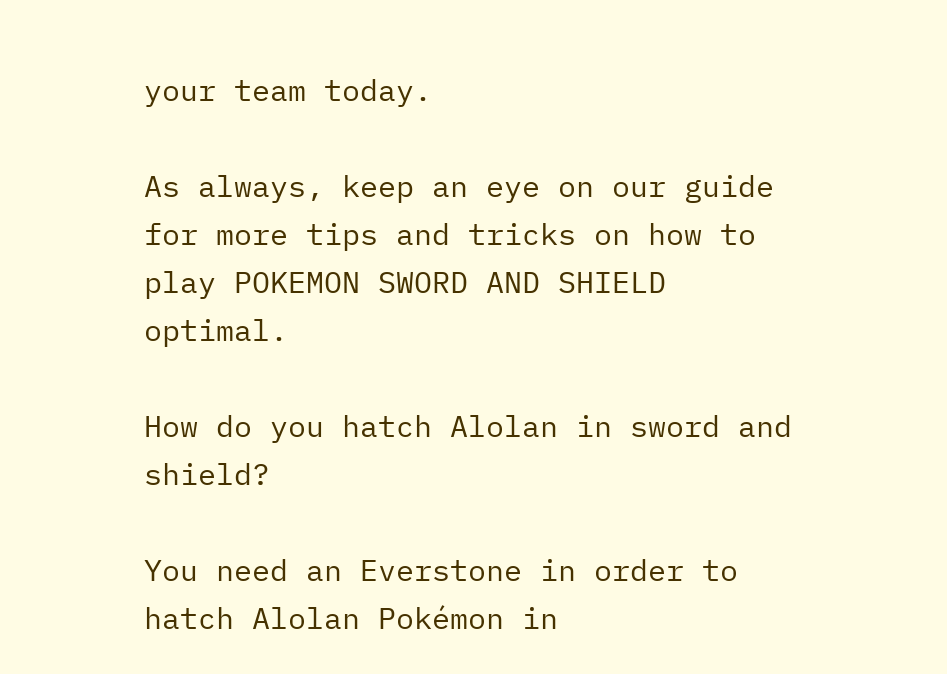your team today.

As always, keep an eye on our guide for more tips and tricks on how to play POKEMON SWORD AND SHIELD optimal.

How do you hatch Alolan in sword and shield?

You need an Everstone in order to hatch Alolan Pokémon in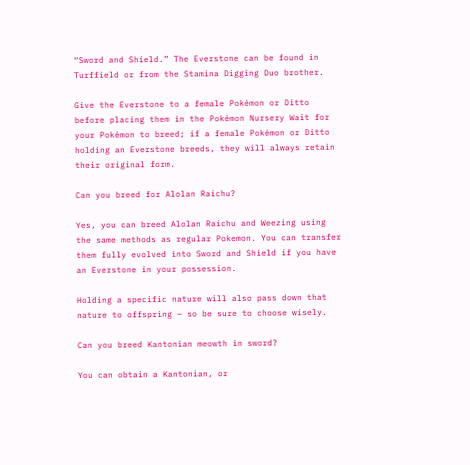“Sword and Shield.” The Everstone can be found in Turffield or from the Stamina Digging Duo brother.

Give the Everstone to a female Pokémon or Ditto before placing them in the Pokémon Nursery Wait for your Pokémon to breed; if a female Pokémon or Ditto holding an Everstone breeds, they will always retain their original form.

Can you breed for Alolan Raichu?

Yes, you can breed Alolan Raichu and Weezing using the same methods as regular Pokemon. You can transfer them fully evolved into Sword and Shield if you have an Everstone in your possession.

Holding a specific nature will also pass down that nature to offspring – so be sure to choose wisely.

Can you breed Kantonian meowth in sword?

You can obtain a Kantonian, or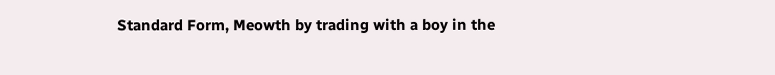Standard Form, Meowth by trading with a boy in the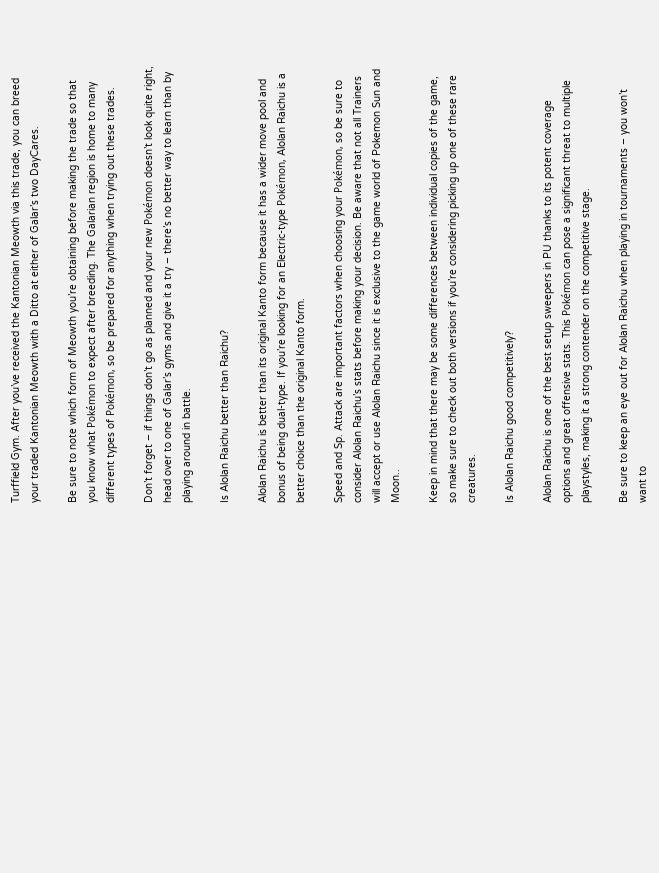Turffield Gym. After you’ve received the Kantonian Meowth via this trade, you can breed your traded Kantonian Meowth with a Ditto at either of Galar’s two DayCares.

Be sure to note which form of Meowth you’re obtaining before making the trade so that you know what Pokémon to expect after breeding. The Galarian region is home to many different types of Pokémon, so be prepared for anything when trying out these trades.

Don’t forget – if things don’t go as planned and your new Pokémon doesn’t look quite right, head over to one of Galar’s gyms and give it a try – there’s no better way to learn than by playing around in battle.

Is Alolan Raichu better than Raichu?

Alolan Raichu is better than its original Kanto form because it has a wider move pool and bonus of being dual-type. If you’re looking for an Electric-type Pokémon, Alolan Raichu is a better choice than the original Kanto form.

Speed and Sp. Attack are important factors when choosing your Pokémon, so be sure to consider Alolan Raichu’s stats before making your decision. Be aware that not all Trainers will accept or use Alolan Raichu since it is exclusive to the game world of Pokemon Sun and Moon..

Keep in mind that there may be some differences between individual copies of the game, so make sure to check out both versions if you’re considering picking up one of these rare creatures.

Is Alolan Raichu good competitively?

Alolan Raichu is one of the best setup sweepers in PU thanks to its potent coverage options and great offensive stats. This Pokémon can pose a significant threat to multiple playstyles, making it a strong contender on the competitive stage.

Be sure to keep an eye out for Alolan Raichu when playing in tournaments – you won’t want to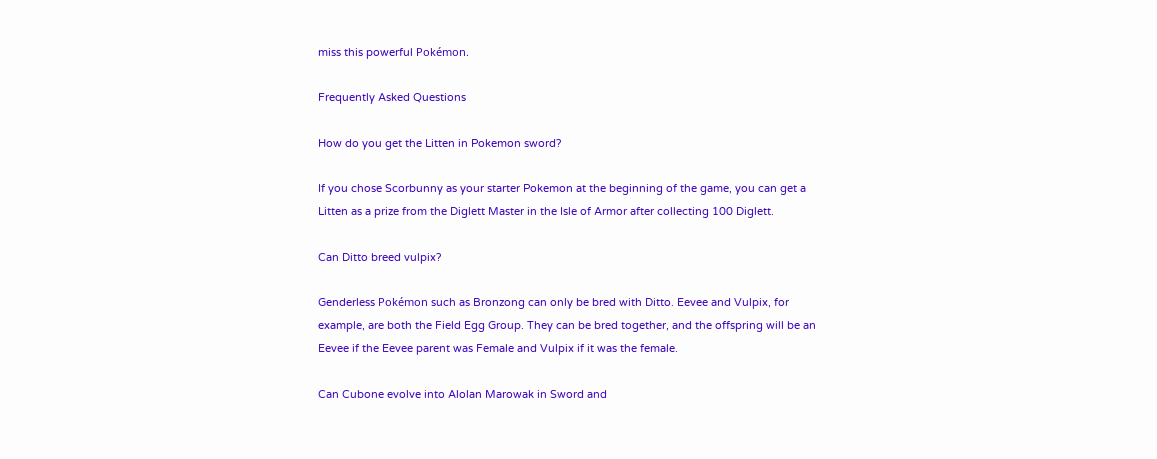miss this powerful Pokémon.

Frequently Asked Questions

How do you get the Litten in Pokemon sword?

If you chose Scorbunny as your starter Pokemon at the beginning of the game, you can get a Litten as a prize from the Diglett Master in the Isle of Armor after collecting 100 Diglett.

Can Ditto breed vulpix?

Genderless Pokémon such as Bronzong can only be bred with Ditto. Eevee and Vulpix, for example, are both the Field Egg Group. They can be bred together, and the offspring will be an Eevee if the Eevee parent was Female and Vulpix if it was the female.

Can Cubone evolve into Alolan Marowak in Sword and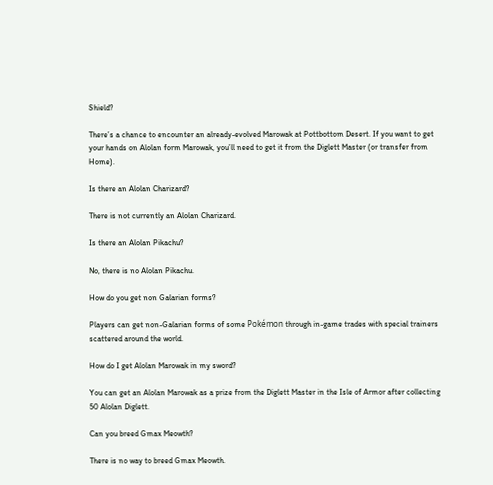Shield?

There’s a chance to encounter an already-evolved Marowak at Pottbottom Desert. If you want to get your hands on Alolan form Marowak, you’ll need to get it from the Diglett Master (or transfer from Home).

Is there an Alolan Charizard?

There is not currently an Alolan Charizard.

Is there an Alolan Pikachu?

No, there is no Alolan Pikachu.

How do you get non Galarian forms?

Players can get non-Galarian forms of some Pokémon through in-game trades with special trainers scattered around the world.

How do I get Alolan Marowak in my sword?

You can get an Alolan Marowak as a prize from the Diglett Master in the Isle of Armor after collecting 50 Alolan Diglett.

Can you breed Gmax Meowth?

There is no way to breed Gmax Meowth.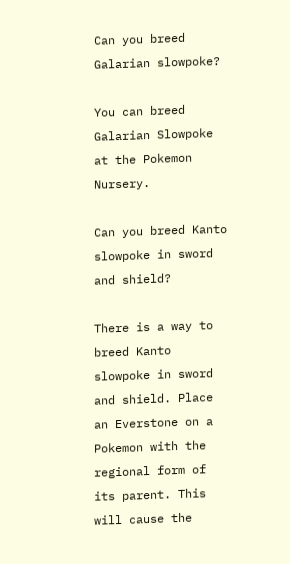Can you breed Galarian slowpoke?

You can breed Galarian Slowpoke at the Pokemon Nursery.

Can you breed Kanto slowpoke in sword and shield?

There is a way to breed Kanto slowpoke in sword and shield. Place an Everstone on a Pokemon with the regional form of its parent. This will cause the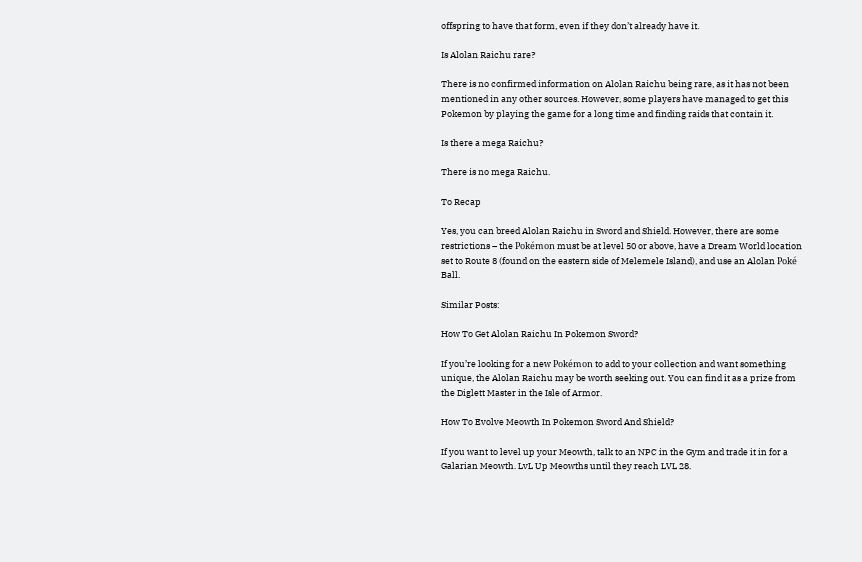offspring to have that form, even if they don’t already have it.

Is Alolan Raichu rare?

There is no confirmed information on Alolan Raichu being rare, as it has not been mentioned in any other sources. However, some players have managed to get this Pokemon by playing the game for a long time and finding raids that contain it.

Is there a mega Raichu?

There is no mega Raichu.

To Recap

Yes, you can breed Alolan Raichu in Sword and Shield. However, there are some restrictions – the Pokémon must be at level 50 or above, have a Dream World location set to Route 8 (found on the eastern side of Melemele Island), and use an Alolan Poké Ball.

Similar Posts:

How To Get Alolan Raichu In Pokemon Sword?

If you’re looking for a new Pokémon to add to your collection and want something unique, the Alolan Raichu may be worth seeking out. You can find it as a prize from the Diglett Master in the Isle of Armor.

How To Evolve Meowth In Pokemon Sword And Shield?

If you want to level up your Meowth, talk to an NPC in the Gym and trade it in for a Galarian Meowth. LvL Up Meowths until they reach LVL 28.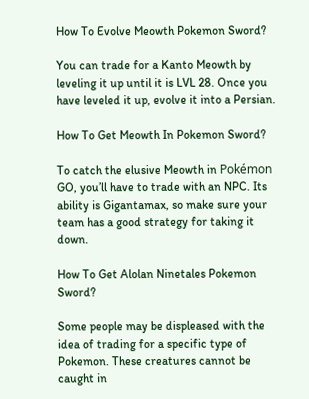How To Evolve Meowth Pokemon Sword?

You can trade for a Kanto Meowth by leveling it up until it is LVL 28. Once you have leveled it up, evolve it into a Persian.

How To Get Meowth In Pokemon Sword?

To catch the elusive Meowth in Pokémon GO, you’ll have to trade with an NPC. Its ability is Gigantamax, so make sure your team has a good strategy for taking it down.

How To Get Alolan Ninetales Pokemon Sword?

Some people may be displeased with the idea of trading for a specific type of Pokemon. These creatures cannot be caught in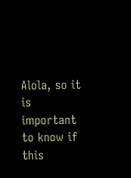Alola, so it is important to know if this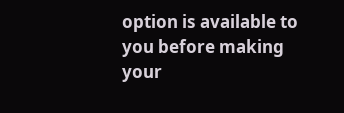option is available to you before making your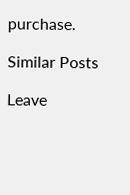purchase.

Similar Posts

Leave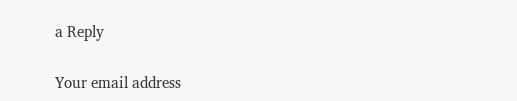a Reply

Your email address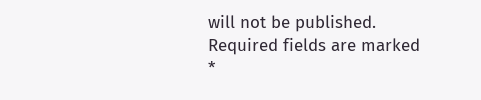will not be published. Required fields are marked *